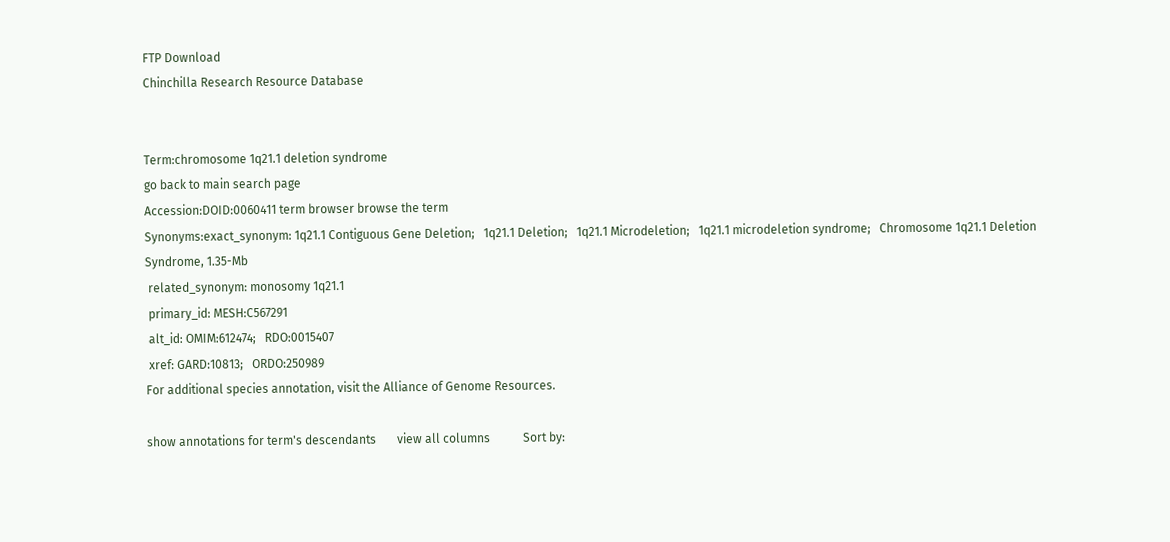FTP Download
Chinchilla Research Resource Database


Term:chromosome 1q21.1 deletion syndrome
go back to main search page
Accession:DOID:0060411 term browser browse the term
Synonyms:exact_synonym: 1q21.1 Contiguous Gene Deletion;   1q21.1 Deletion;   1q21.1 Microdeletion;   1q21.1 microdeletion syndrome;   Chromosome 1q21.1 Deletion Syndrome, 1.35-Mb
 related_synonym: monosomy 1q21.1
 primary_id: MESH:C567291
 alt_id: OMIM:612474;   RDO:0015407
 xref: GARD:10813;   ORDO:250989
For additional species annotation, visit the Alliance of Genome Resources.

show annotations for term's descendants       view all columns           Sort by: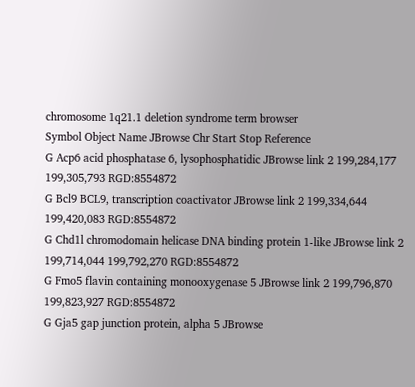chromosome 1q21.1 deletion syndrome term browser
Symbol Object Name JBrowse Chr Start Stop Reference
G Acp6 acid phosphatase 6, lysophosphatidic JBrowse link 2 199,284,177 199,305,793 RGD:8554872
G Bcl9 BCL9, transcription coactivator JBrowse link 2 199,334,644 199,420,083 RGD:8554872
G Chd1l chromodomain helicase DNA binding protein 1-like JBrowse link 2 199,714,044 199,792,270 RGD:8554872
G Fmo5 flavin containing monooxygenase 5 JBrowse link 2 199,796,870 199,823,927 RGD:8554872
G Gja5 gap junction protein, alpha 5 JBrowse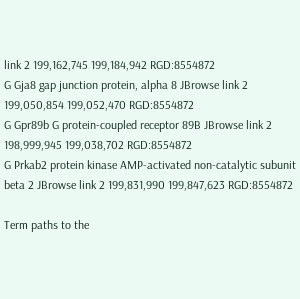link 2 199,162,745 199,184,942 RGD:8554872
G Gja8 gap junction protein, alpha 8 JBrowse link 2 199,050,854 199,052,470 RGD:8554872
G Gpr89b G protein-coupled receptor 89B JBrowse link 2 198,999,945 199,038,702 RGD:8554872
G Prkab2 protein kinase AMP-activated non-catalytic subunit beta 2 JBrowse link 2 199,831,990 199,847,623 RGD:8554872

Term paths to the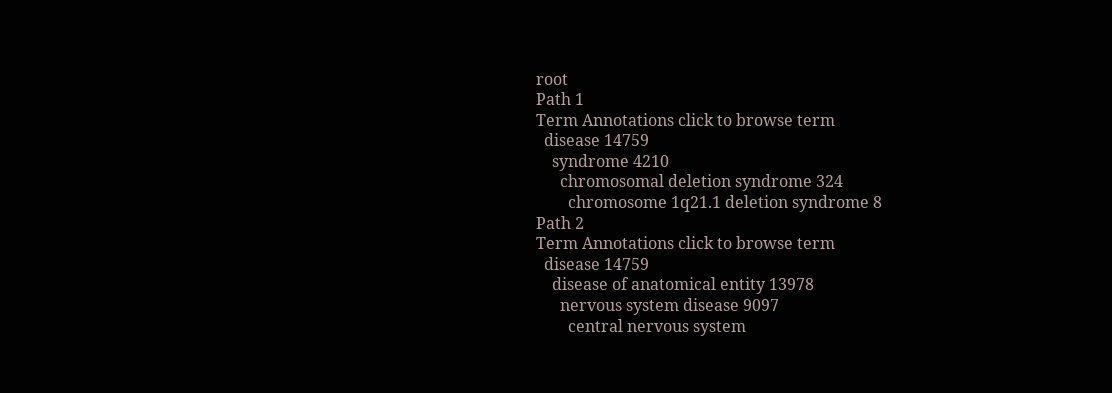root
Path 1
Term Annotations click to browse term
  disease 14759
    syndrome 4210
      chromosomal deletion syndrome 324
        chromosome 1q21.1 deletion syndrome 8
Path 2
Term Annotations click to browse term
  disease 14759
    disease of anatomical entity 13978
      nervous system disease 9097
        central nervous system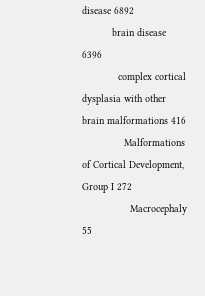disease 6892
          brain disease 6396
            complex cortical dysplasia with other brain malformations 416
              Malformations of Cortical Development, Group I 272
                Macrocephaly 55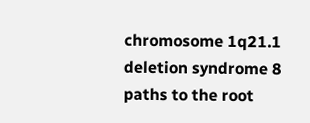chromosome 1q21.1 deletion syndrome 8
paths to the root